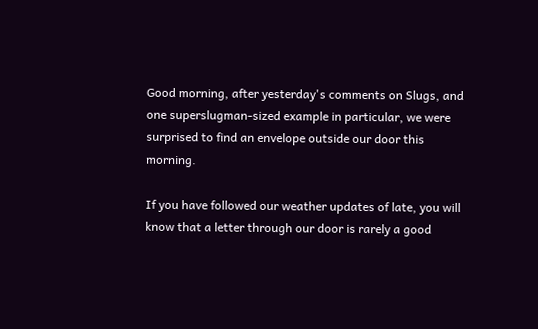Good morning, after yesterday's comments on Slugs, and one superslugman-sized example in particular, we were surprised to find an envelope outside our door this morning.

If you have followed our weather updates of late, you will know that a letter through our door is rarely a good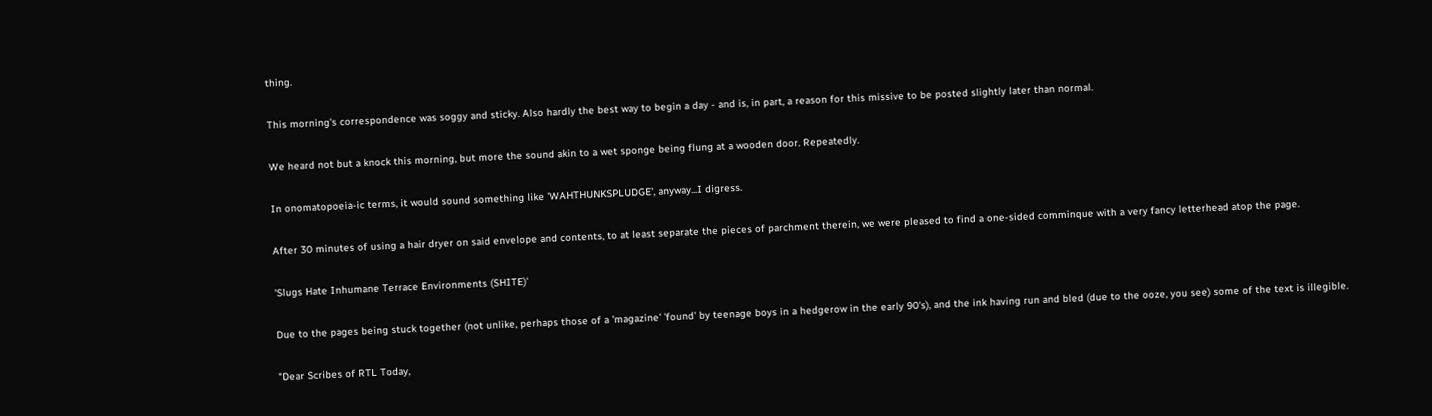thing.

This morning's correspondence was soggy and sticky. Also hardly the best way to begin a day - and is, in part, a reason for this missive to be posted slightly later than normal.

We heard not but a knock this morning, but more the sound akin to a wet sponge being flung at a wooden door. Repeatedly.

In onomatopoeia-ic terms, it would sound something like 'WAHTHUNKSPLUDGE', anyway...I digress.

After 30 minutes of using a hair dryer on said envelope and contents, to at least separate the pieces of parchment therein, we were pleased to find a one-sided comminque with a very fancy letterhead atop the page.

'Slugs Hate Inhumane Terrace Environments (SHITE)'

Due to the pages being stuck together (not unlike, perhaps those of a 'magazine' 'found' by teenage boys in a hedgerow in the early 90's), and the ink having run and bled (due to the ooze, you see) some of the text is illegible.

"Dear Scribes of RTL Today,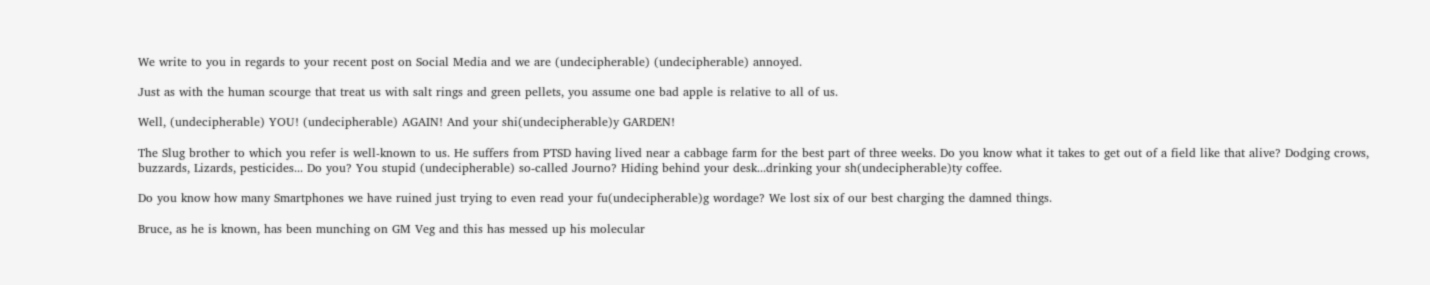We write to you in regards to your recent post on Social Media and we are (undecipherable) (undecipherable) annoyed.

Just as with the human scourge that treat us with salt rings and green pellets, you assume one bad apple is relative to all of us.

Well, (undecipherable) YOU! (undecipherable) AGAIN! And your shi(undecipherable)y GARDEN!

The Slug brother to which you refer is well-known to us. He suffers from PTSD having lived near a cabbage farm for the best part of three weeks. Do you know what it takes to get out of a field like that alive? Dodging crows, buzzards, Lizards, pesticides... Do you? You stupid (undecipherable) so-called Journo? Hiding behind your desk...drinking your sh(undecipherable)ty coffee.

Do you know how many Smartphones we have ruined just trying to even read your fu(undecipherable)g wordage? We lost six of our best charging the damned things.

Bruce, as he is known, has been munching on GM Veg and this has messed up his molecular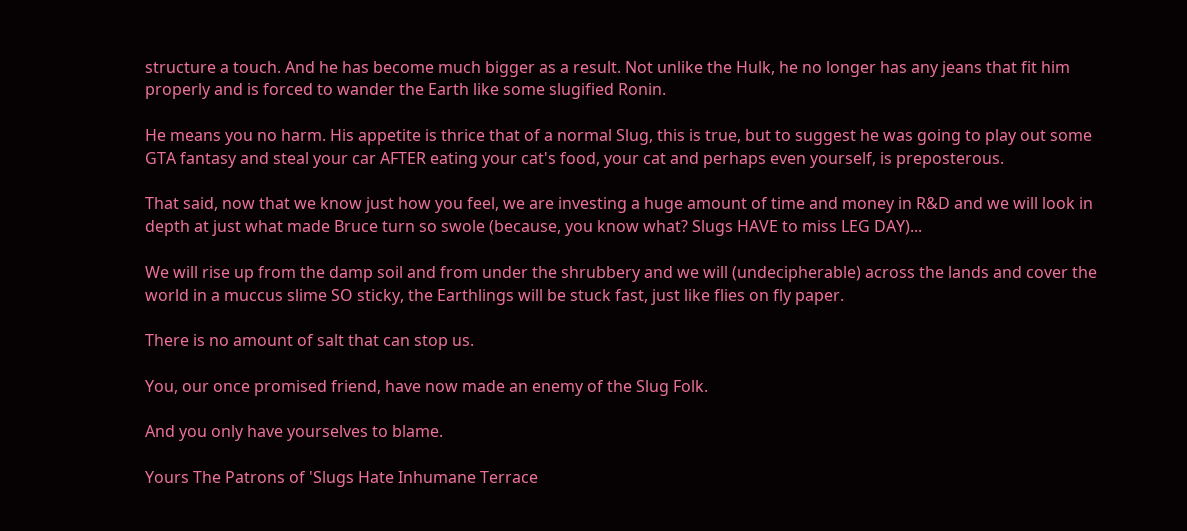structure a touch. And he has become much bigger as a result. Not unlike the Hulk, he no longer has any jeans that fit him properly and is forced to wander the Earth like some slugified Ronin.

He means you no harm. His appetite is thrice that of a normal Slug, this is true, but to suggest he was going to play out some GTA fantasy and steal your car AFTER eating your cat's food, your cat and perhaps even yourself, is preposterous.

That said, now that we know just how you feel, we are investing a huge amount of time and money in R&D and we will look in depth at just what made Bruce turn so swole (because, you know what? Slugs HAVE to miss LEG DAY)...

We will rise up from the damp soil and from under the shrubbery and we will (undecipherable) across the lands and cover the world in a muccus slime SO sticky, the Earthlings will be stuck fast, just like flies on fly paper.

There is no amount of salt that can stop us.

You, our once promised friend, have now made an enemy of the Slug Folk.

And you only have yourselves to blame.

Yours The Patrons of 'Slugs Hate Inhumane Terrace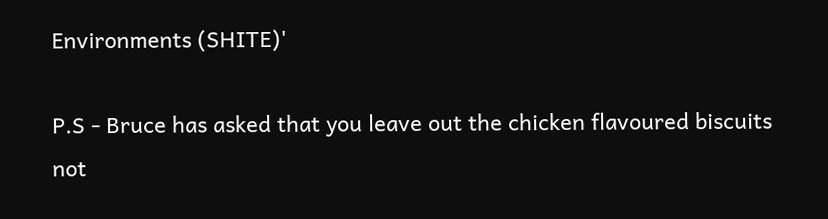Environments (SHITE)'

P.S - Bruce has asked that you leave out the chicken flavoured biscuits not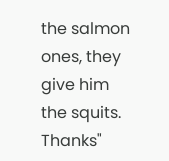the salmon ones, they give him the squits. Thanks"